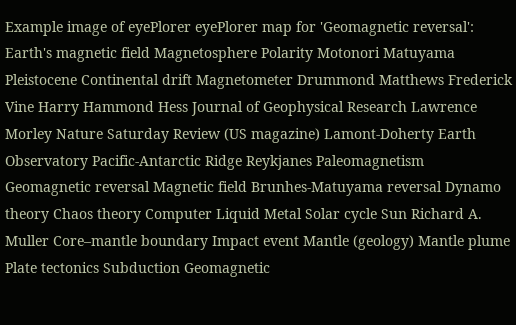Example image of eyePlorer eyePlorer map for 'Geomagnetic reversal': Earth's magnetic field Magnetosphere Polarity Motonori Matuyama Pleistocene Continental drift Magnetometer Drummond Matthews Frederick Vine Harry Hammond Hess Journal of Geophysical Research Lawrence Morley Nature Saturday Review (US magazine) Lamont-Doherty Earth Observatory Pacific-Antarctic Ridge Reykjanes Paleomagnetism Geomagnetic reversal Magnetic field Brunhes-Matuyama reversal Dynamo theory Chaos theory Computer Liquid Metal Solar cycle Sun Richard A. Muller Core–mantle boundary Impact event Mantle (geology) Mantle plume Plate tectonics Subduction Geomagnetic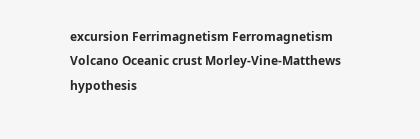excursion Ferrimagnetism Ferromagnetism Volcano Oceanic crust Morley-Vine-Matthews hypothesis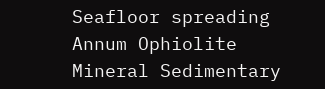Seafloor spreading Annum Ophiolite Mineral Sedimentary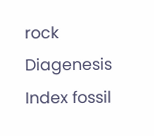rock Diagenesis Index fossil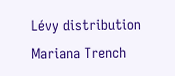Lévy distribution Mariana Trench